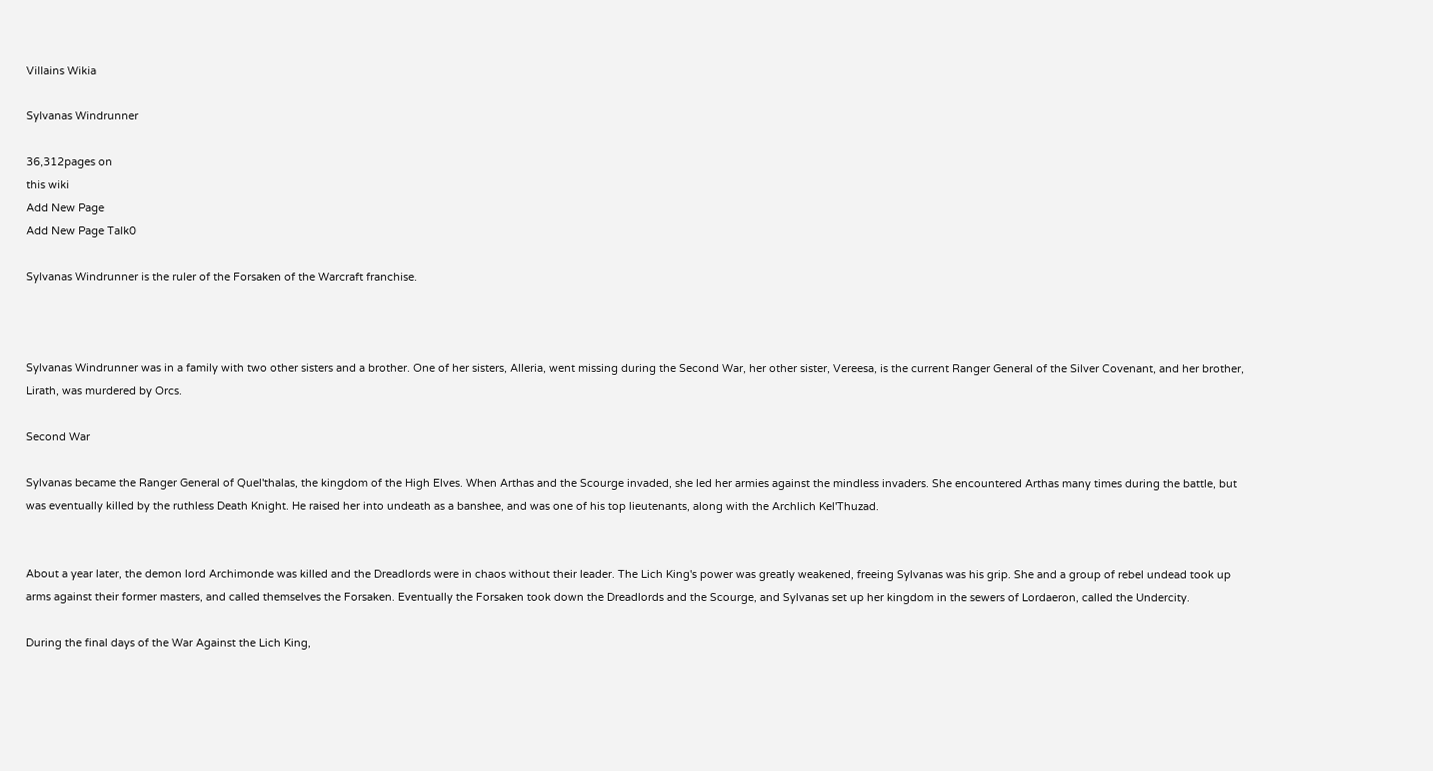Villains Wikia

Sylvanas Windrunner

36,312pages on
this wiki
Add New Page
Add New Page Talk0

Sylvanas Windrunner is the ruler of the Forsaken of the Warcraft franchise.



Sylvanas Windrunner was in a family with two other sisters and a brother. One of her sisters, Alleria, went missing during the Second War, her other sister, Vereesa, is the current Ranger General of the Silver Covenant, and her brother, Lirath, was murdered by Orcs.

Second War

Sylvanas became the Ranger General of Quel'thalas, the kingdom of the High Elves. When Arthas and the Scourge invaded, she led her armies against the mindless invaders. She encountered Arthas many times during the battle, but was eventually killed by the ruthless Death Knight. He raised her into undeath as a banshee, and was one of his top lieutenants, along with the Archlich Kel'Thuzad.


About a year later, the demon lord Archimonde was killed and the Dreadlords were in chaos without their leader. The Lich King's power was greatly weakened, freeing Sylvanas was his grip. She and a group of rebel undead took up arms against their former masters, and called themselves the Forsaken. Eventually the Forsaken took down the Dreadlords and the Scourge, and Sylvanas set up her kingdom in the sewers of Lordaeron, called the Undercity.

During the final days of the War Against the Lich King,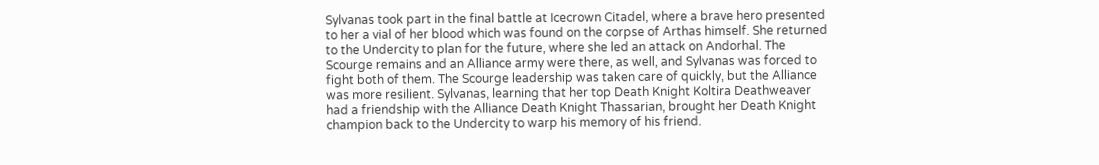Sylvanas took part in the final battle at Icecrown Citadel, where a brave hero presented to her a vial of her blood which was found on the corpse of Arthas himself. She returned to the Undercity to plan for the future, where she led an attack on Andorhal. The Scourge remains and an Alliance army were there, as well, and Sylvanas was forced to fight both of them. The Scourge leadership was taken care of quickly, but the Alliance was more resilient. Sylvanas, learning that her top Death Knight Koltira Deathweaver had a friendship with the Alliance Death Knight Thassarian, brought her Death Knight champion back to the Undercity to warp his memory of his friend.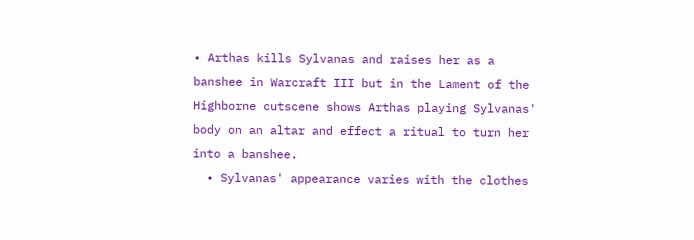• Arthas kills Sylvanas and raises her as a banshee in Warcraft III but in the Lament of the Highborne cutscene shows Arthas playing Sylvanas' body on an altar and effect a ritual to turn her into a banshee.
  • Sylvanas' appearance varies with the clothes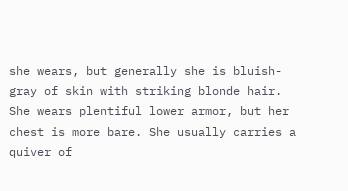she wears, but generally she is bluish-gray of skin with striking blonde hair. She wears plentiful lower armor, but her chest is more bare. She usually carries a quiver of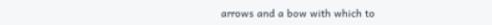arrows and a bow with which to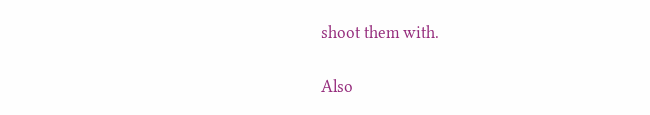shoot them with.

Also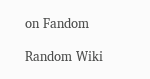on Fandom

Random Wiki